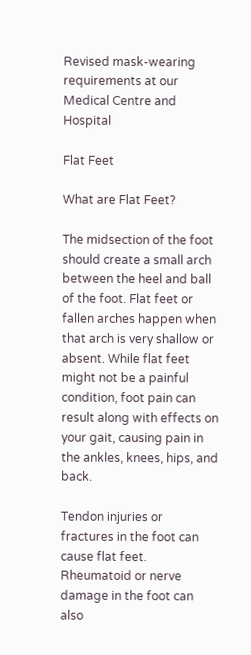Revised mask-wearing requirements at our Medical Centre and Hospital

Flat Feet

What are Flat Feet?

The midsection of the foot should create a small arch between the heel and ball of the foot. Flat feet or fallen arches happen when that arch is very shallow or absent. While flat feet might not be a painful condition, foot pain can result along with effects on your gait, causing pain in the ankles, knees, hips, and back.

Tendon injuries or fractures in the foot can cause flat feet. Rheumatoid or nerve damage in the foot can also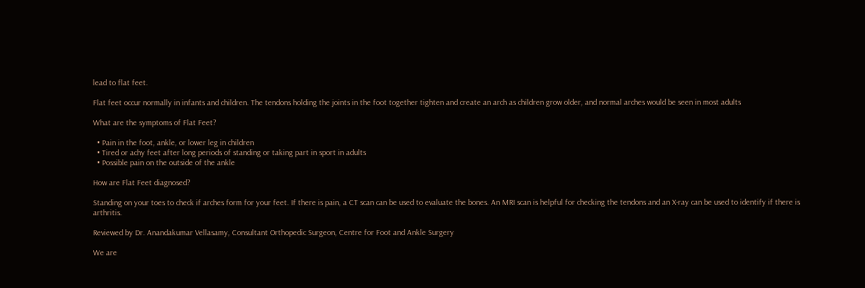lead to flat feet.

Flat feet occur normally in infants and children. The tendons holding the joints in the foot together tighten and create an arch as children grow older, and normal arches would be seen in most adults

What are the symptoms of Flat Feet?

  • Pain in the foot, ankle, or lower leg in children
  • Tired or achy feet after long periods of standing or taking part in sport in adults
  • Possible pain on the outside of the ankle

How are Flat Feet diagnosed?

Standing on your toes to check if arches form for your feet. If there is pain, a CT scan can be used to evaluate the bones. An MRI scan is helpful for checking the tendons and an X-ray can be used to identify if there is arthritis.

Reviewed by Dr. Anandakumar Vellasamy, Consultant Orthopedic Surgeon, Centre for Foot and Ankle Surgery

We are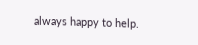always happy to help.